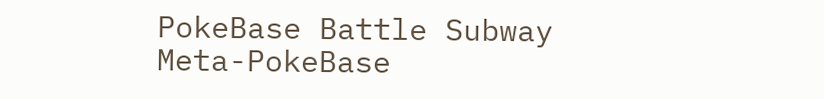PokeBase Battle Subway Meta-PokeBase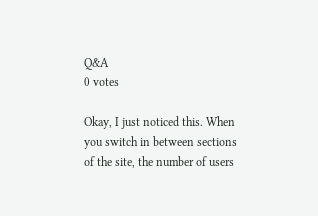Q&A
0 votes

Okay, I just noticed this. When you switch in between sections of the site, the number of users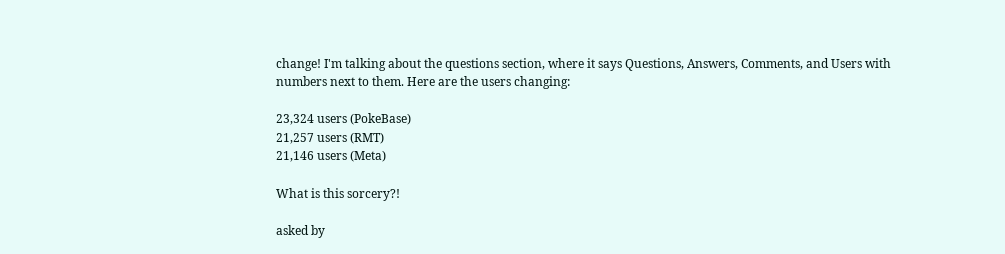change! I'm talking about the questions section, where it says Questions, Answers, Comments, and Users with numbers next to them. Here are the users changing:

23,324 users (PokeBase)
21,257 users (RMT)
21,146 users (Meta)

What is this sorcery?!

asked by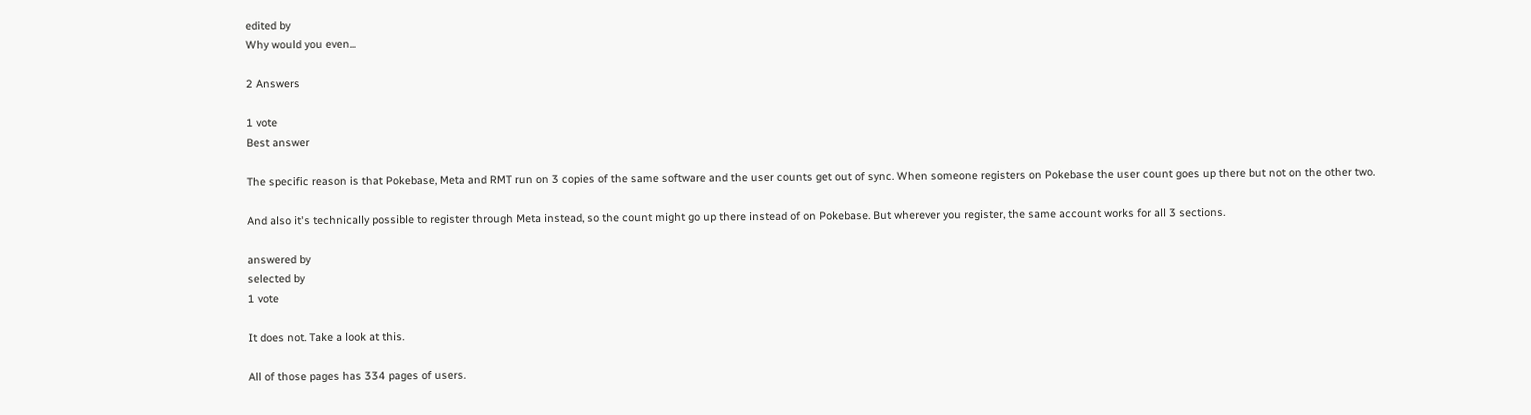edited by
Why would you even...

2 Answers

1 vote
Best answer

The specific reason is that Pokebase, Meta and RMT run on 3 copies of the same software and the user counts get out of sync. When someone registers on Pokebase the user count goes up there but not on the other two.

And also it's technically possible to register through Meta instead, so the count might go up there instead of on Pokebase. But wherever you register, the same account works for all 3 sections.

answered by
selected by
1 vote

It does not. Take a look at this.

All of those pages has 334 pages of users.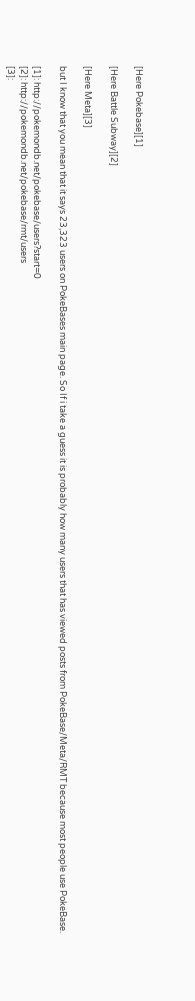[Here Pokebase][1]

[Here Battle Subway][2]

[Here Meta][3]

but I know that you mean that it says 23,323 users on PokeBases main page. So If i take a guess it is probably how many users that has viewed posts from PokeBase/Meta/RMT because most people use PokeBase.

[1]: http://pokemondb.net/pokebase/users?start=0
[2]: http://pokemondb.net/pokebase/rmt/users
[3]: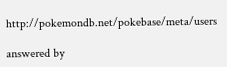http://pokemondb.net/pokebase/meta/users

answered by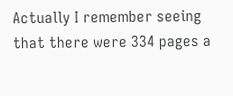Actually I remember seeing that there were 334 pages a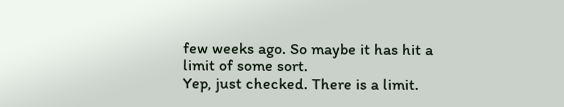few weeks ago. So maybe it has hit a limit of some sort.
Yep, just checked. There is a limit.